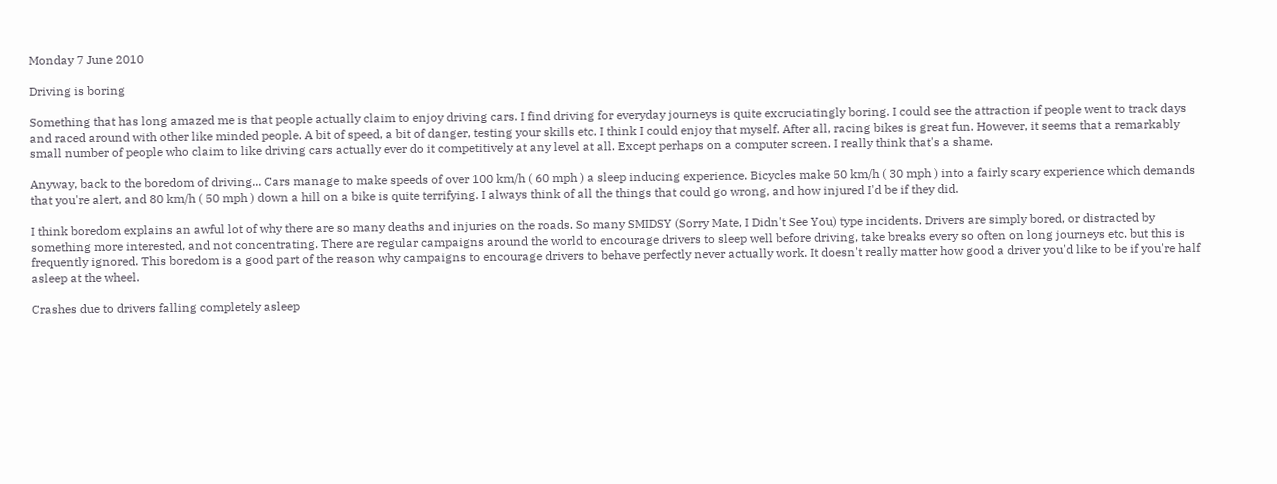Monday 7 June 2010

Driving is boring

Something that has long amazed me is that people actually claim to enjoy driving cars. I find driving for everyday journeys is quite excruciatingly boring. I could see the attraction if people went to track days and raced around with other like minded people. A bit of speed, a bit of danger, testing your skills etc. I think I could enjoy that myself. After all, racing bikes is great fun. However, it seems that a remarkably small number of people who claim to like driving cars actually ever do it competitively at any level at all. Except perhaps on a computer screen. I really think that's a shame.

Anyway, back to the boredom of driving... Cars manage to make speeds of over 100 km/h ( 60 mph ) a sleep inducing experience. Bicycles make 50 km/h ( 30 mph ) into a fairly scary experience which demands that you're alert, and 80 km/h ( 50 mph ) down a hill on a bike is quite terrifying. I always think of all the things that could go wrong, and how injured I'd be if they did.

I think boredom explains an awful lot of why there are so many deaths and injuries on the roads. So many SMIDSY (Sorry Mate, I Didn't See You) type incidents. Drivers are simply bored, or distracted by something more interested, and not concentrating. There are regular campaigns around the world to encourage drivers to sleep well before driving, take breaks every so often on long journeys etc. but this is frequently ignored. This boredom is a good part of the reason why campaigns to encourage drivers to behave perfectly never actually work. It doesn't really matter how good a driver you'd like to be if you're half asleep at the wheel.

Crashes due to drivers falling completely asleep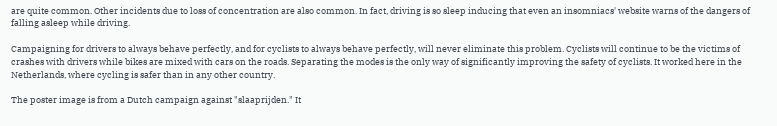are quite common. Other incidents due to loss of concentration are also common. In fact, driving is so sleep inducing that even an insomniacs' website warns of the dangers of falling asleep while driving.

Campaigning for drivers to always behave perfectly, and for cyclists to always behave perfectly, will never eliminate this problem. Cyclists will continue to be the victims of crashes with drivers while bikes are mixed with cars on the roads. Separating the modes is the only way of significantly improving the safety of cyclists. It worked here in the Netherlands, where cycling is safer than in any other country.

The poster image is from a Dutch campaign against "slaaprijden." It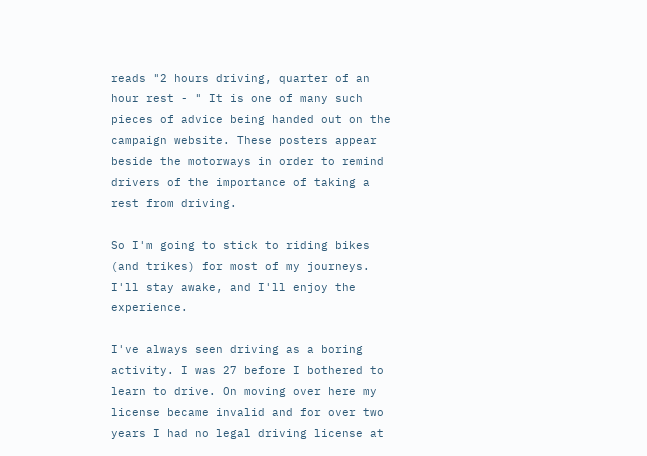reads "2 hours driving, quarter of an hour rest - " It is one of many such pieces of advice being handed out on the campaign website. These posters appear beside the motorways in order to remind drivers of the importance of taking a rest from driving.

So I'm going to stick to riding bikes (and trikes) for most of my journeys. I'll stay awake, and I'll enjoy the experience.

I've always seen driving as a boring activity. I was 27 before I bothered to learn to drive. On moving over here my license became invalid and for over two years I had no legal driving license at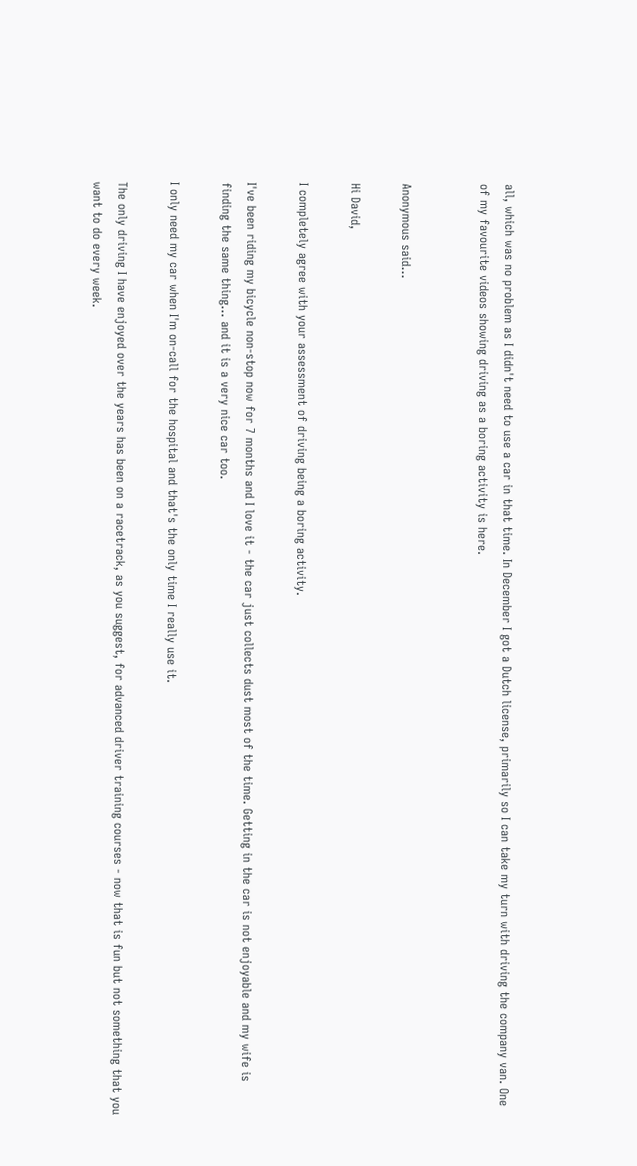all, which was no problem as I didn't need to use a car in that time. In December I got a Dutch license, primarily so I can take my turn with driving the company van. One of my favourite videos showing driving as a boring activity is here.


Anonymous said...

Hi David,

I completely agree with your assessment of driving being a boring activity.

I've been riding my bicycle non-stop now for 7 months and I love it - the car just collects dust most of the time. Getting in the car is not enjoyable and my wife is finding the same thing... and it is a very nice car too.

I only need my car when I'm on-call for the hospital and that's the only time I really use it.

The only driving I have enjoyed over the years has been on a racetrack, as you suggest, for advanced driver training courses - now that is fun but not something that you want to do every week.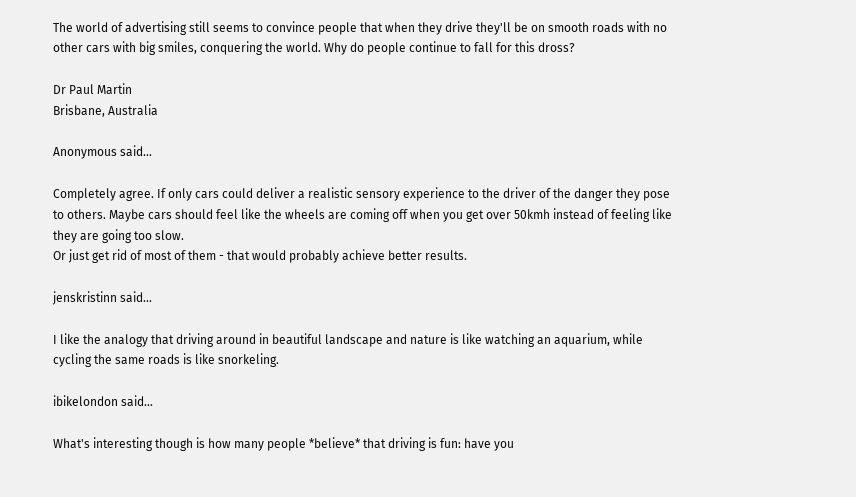The world of advertising still seems to convince people that when they drive they'll be on smooth roads with no other cars with big smiles, conquering the world. Why do people continue to fall for this dross?

Dr Paul Martin
Brisbane, Australia

Anonymous said...

Completely agree. If only cars could deliver a realistic sensory experience to the driver of the danger they pose to others. Maybe cars should feel like the wheels are coming off when you get over 50kmh instead of feeling like they are going too slow.
Or just get rid of most of them - that would probably achieve better results.

jenskristinn said...

I like the analogy that driving around in beautiful landscape and nature is like watching an aquarium, while cycling the same roads is like snorkeling.

ibikelondon said...

What's interesting though is how many people *believe* that driving is fun: have you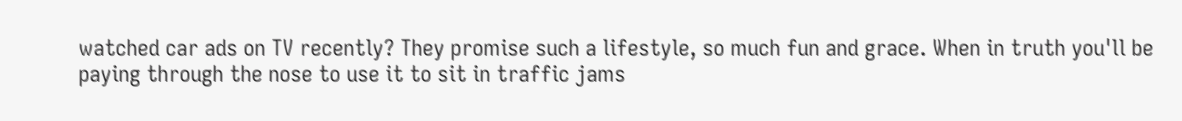watched car ads on TV recently? They promise such a lifestyle, so much fun and grace. When in truth you'll be paying through the nose to use it to sit in traffic jams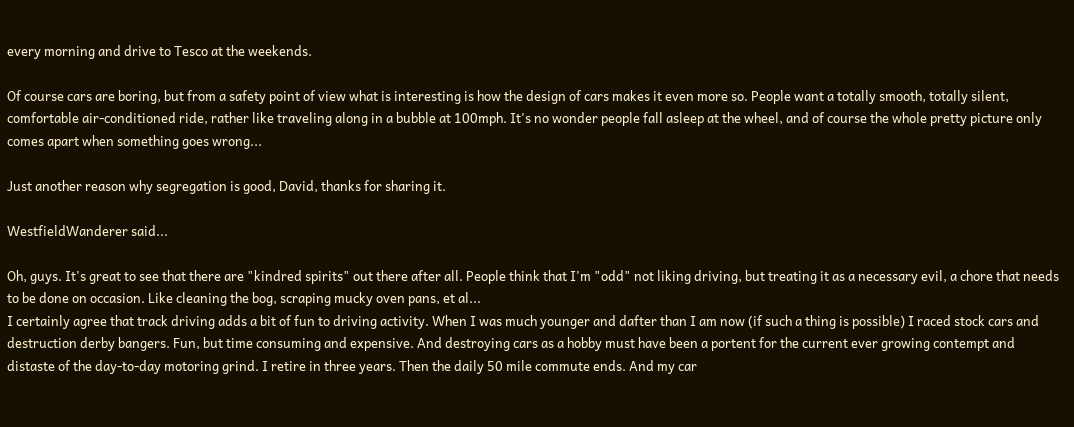every morning and drive to Tesco at the weekends.

Of course cars are boring, but from a safety point of view what is interesting is how the design of cars makes it even more so. People want a totally smooth, totally silent, comfortable air-conditioned ride, rather like traveling along in a bubble at 100mph. It's no wonder people fall asleep at the wheel, and of course the whole pretty picture only comes apart when something goes wrong...

Just another reason why segregation is good, David, thanks for sharing it.

WestfieldWanderer said...

Oh, guys. It's great to see that there are "kindred spirits" out there after all. People think that I'm "odd" not liking driving, but treating it as a necessary evil, a chore that needs to be done on occasion. Like cleaning the bog, scraping mucky oven pans, et al...
I certainly agree that track driving adds a bit of fun to driving activity. When I was much younger and dafter than I am now (if such a thing is possible) I raced stock cars and destruction derby bangers. Fun, but time consuming and expensive. And destroying cars as a hobby must have been a portent for the current ever growing contempt and distaste of the day-to-day motoring grind. I retire in three years. Then the daily 50 mile commute ends. And my car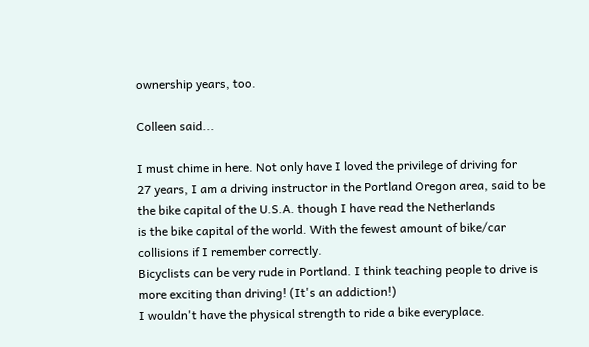ownership years, too.

Colleen said...

I must chime in here. Not only have I loved the privilege of driving for
27 years, I am a driving instructor in the Portland Oregon area, said to be the bike capital of the U.S.A. though I have read the Netherlands
is the bike capital of the world. With the fewest amount of bike/car collisions if I remember correctly.
Bicyclists can be very rude in Portland. I think teaching people to drive is more exciting than driving! (It's an addiction!)
I wouldn't have the physical strength to ride a bike everyplace.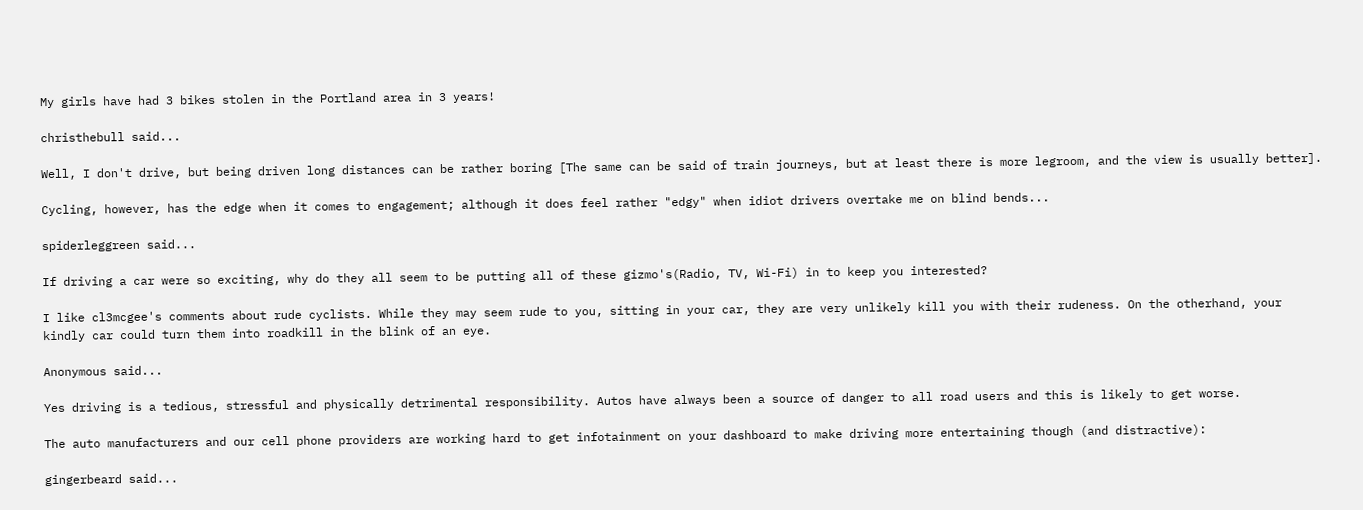My girls have had 3 bikes stolen in the Portland area in 3 years!

christhebull said...

Well, I don't drive, but being driven long distances can be rather boring [The same can be said of train journeys, but at least there is more legroom, and the view is usually better].

Cycling, however, has the edge when it comes to engagement; although it does feel rather "edgy" when idiot drivers overtake me on blind bends...

spiderleggreen said...

If driving a car were so exciting, why do they all seem to be putting all of these gizmo's(Radio, TV, Wi-Fi) in to keep you interested?

I like cl3mcgee's comments about rude cyclists. While they may seem rude to you, sitting in your car, they are very unlikely kill you with their rudeness. On the otherhand, your kindly car could turn them into roadkill in the blink of an eye.

Anonymous said...

Yes driving is a tedious, stressful and physically detrimental responsibility. Autos have always been a source of danger to all road users and this is likely to get worse.

The auto manufacturers and our cell phone providers are working hard to get infotainment on your dashboard to make driving more entertaining though (and distractive):

gingerbeard said...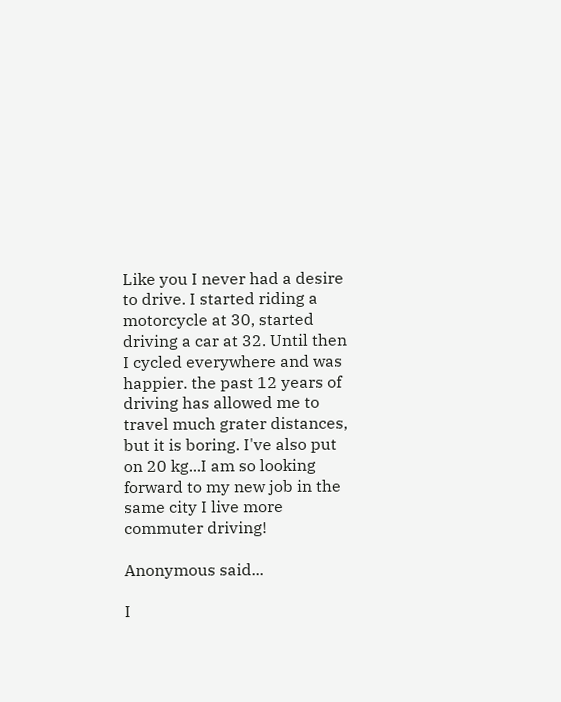Like you I never had a desire to drive. I started riding a motorcycle at 30, started driving a car at 32. Until then I cycled everywhere and was happier. the past 12 years of driving has allowed me to travel much grater distances, but it is boring. I've also put on 20 kg...I am so looking forward to my new job in the same city I live more commuter driving!

Anonymous said...

I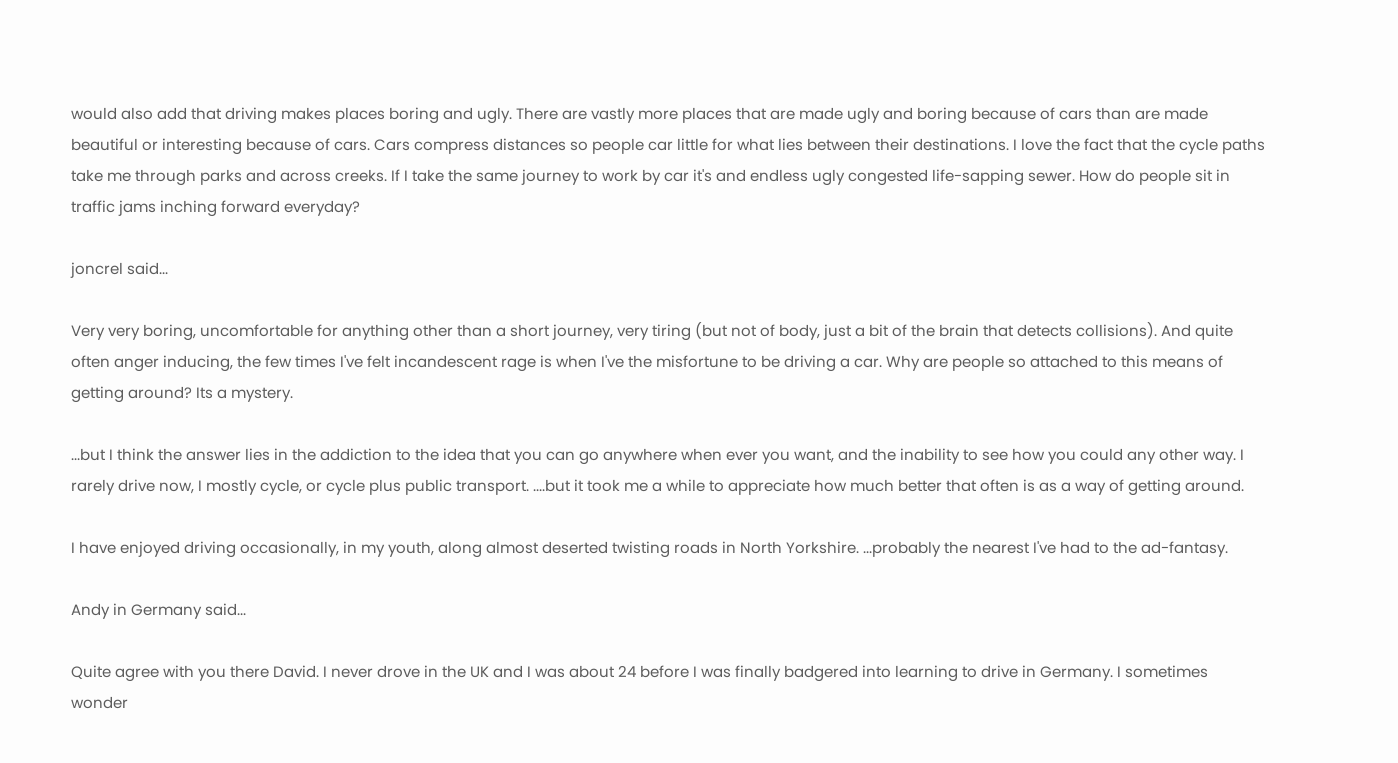would also add that driving makes places boring and ugly. There are vastly more places that are made ugly and boring because of cars than are made beautiful or interesting because of cars. Cars compress distances so people car little for what lies between their destinations. I love the fact that the cycle paths take me through parks and across creeks. If I take the same journey to work by car it's and endless ugly congested life-sapping sewer. How do people sit in traffic jams inching forward everyday?

joncrel said...

Very very boring, uncomfortable for anything other than a short journey, very tiring (but not of body, just a bit of the brain that detects collisions). And quite often anger inducing, the few times I've felt incandescent rage is when I've the misfortune to be driving a car. Why are people so attached to this means of getting around? Its a mystery.

...but I think the answer lies in the addiction to the idea that you can go anywhere when ever you want, and the inability to see how you could any other way. I rarely drive now, I mostly cycle, or cycle plus public transport. ....but it took me a while to appreciate how much better that often is as a way of getting around.

I have enjoyed driving occasionally, in my youth, along almost deserted twisting roads in North Yorkshire. ...probably the nearest I've had to the ad-fantasy.

Andy in Germany said...

Quite agree with you there David. I never drove in the UK and I was about 24 before I was finally badgered into learning to drive in Germany. I sometimes wonder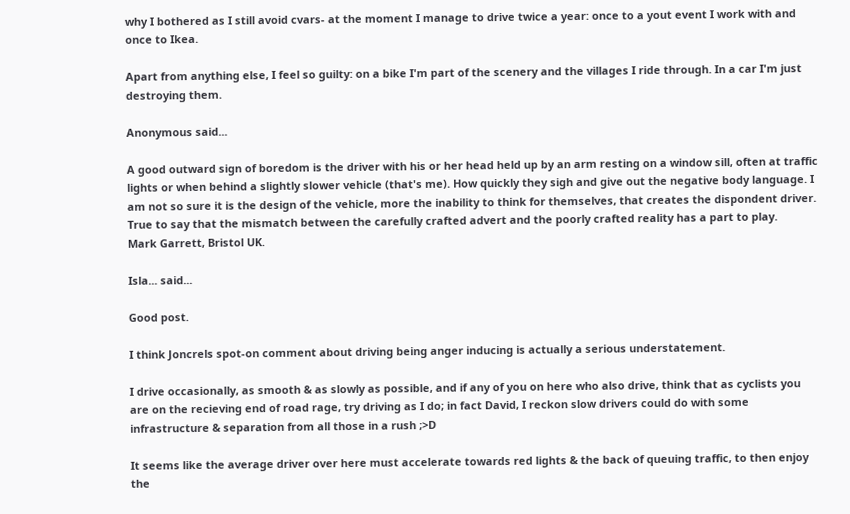why I bothered as I still avoid cvars- at the moment I manage to drive twice a year: once to a yout event I work with and once to Ikea.

Apart from anything else, I feel so guilty: on a bike I'm part of the scenery and the villages I ride through. In a car I'm just destroying them.

Anonymous said...

A good outward sign of boredom is the driver with his or her head held up by an arm resting on a window sill, often at traffic lights or when behind a slightly slower vehicle (that's me). How quickly they sigh and give out the negative body language. I am not so sure it is the design of the vehicle, more the inability to think for themselves, that creates the dispondent driver. True to say that the mismatch between the carefully crafted advert and the poorly crafted reality has a part to play.
Mark Garrett, Bristol UK.

Isla... said...

Good post.

I think Joncrels spot-on comment about driving being anger inducing is actually a serious understatement.

I drive occasionally, as smooth & as slowly as possible, and if any of you on here who also drive, think that as cyclists you are on the recieving end of road rage, try driving as I do; in fact David, I reckon slow drivers could do with some infrastructure & separation from all those in a rush ;>D

It seems like the average driver over here must accelerate towards red lights & the back of queuing traffic, to then enjoy the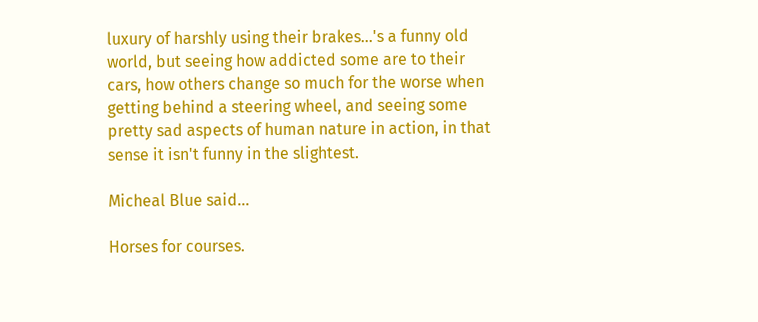luxury of harshly using their brakes...'s a funny old world, but seeing how addicted some are to their cars, how others change so much for the worse when getting behind a steering wheel, and seeing some pretty sad aspects of human nature in action, in that sense it isn't funny in the slightest.

Micheal Blue said...

Horses for courses.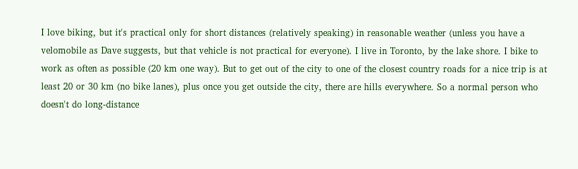I love biking, but it's practical only for short distances (relatively speaking) in reasonable weather (unless you have a velomobile as Dave suggests, but that vehicle is not practical for everyone). I live in Toronto, by the lake shore. I bike to work as often as possible (20 km one way). But to get out of the city to one of the closest country roads for a nice trip is at least 20 or 30 km (no bike lanes), plus once you get outside the city, there are hills everywhere. So a normal person who doesn't do long-distance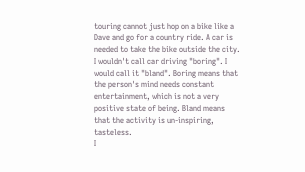touring cannot just hop on a bike like a Dave and go for a country ride. A car is needed to take the bike outside the city.
I wouldn't call car driving "boring". I would call it "bland". Boring means that the person's mind needs constant entertainment, which is not a very positive state of being. Bland means that the activity is un-inspiring, tasteless.
I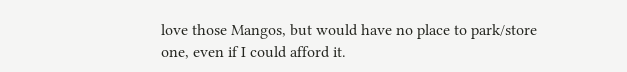love those Mangos, but would have no place to park/store one, even if I could afford it.